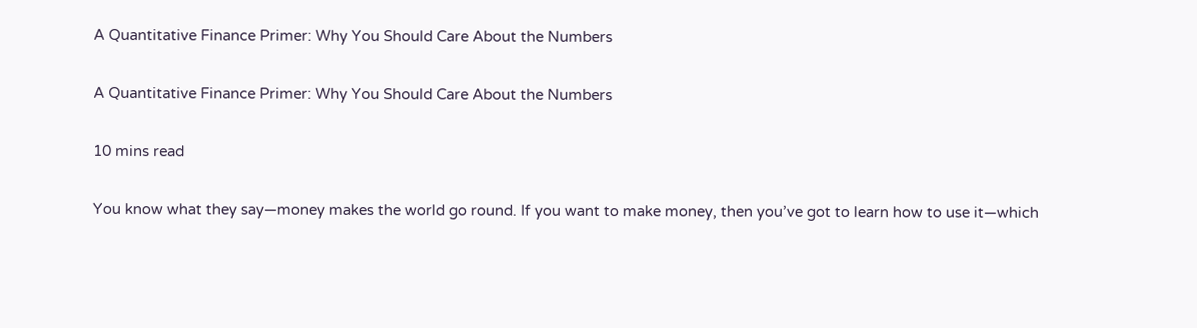A Quantitative Finance Primer: Why You Should Care About the Numbers

A Quantitative Finance Primer: Why You Should Care About the Numbers

10 mins read

You know what they say—money makes the world go round. If you want to make money, then you’ve got to learn how to use it—which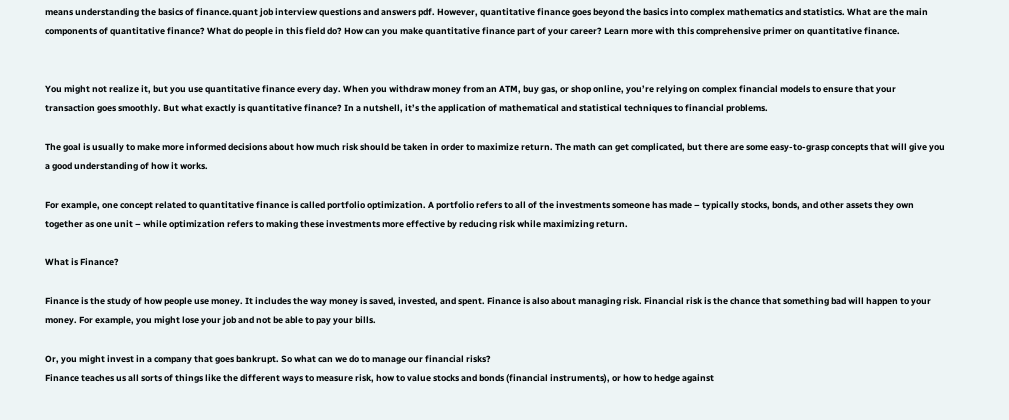means understanding the basics of finance.quant job interview questions and answers pdf. However, quantitative finance goes beyond the basics into complex mathematics and statistics. What are the main components of quantitative finance? What do people in this field do? How can you make quantitative finance part of your career? Learn more with this comprehensive primer on quantitative finance.


You might not realize it, but you use quantitative finance every day. When you withdraw money from an ATM, buy gas, or shop online, you’re relying on complex financial models to ensure that your transaction goes smoothly. But what exactly is quantitative finance? In a nutshell, it’s the application of mathematical and statistical techniques to financial problems.

The goal is usually to make more informed decisions about how much risk should be taken in order to maximize return. The math can get complicated, but there are some easy-to-grasp concepts that will give you a good understanding of how it works.

For example, one concept related to quantitative finance is called portfolio optimization. A portfolio refers to all of the investments someone has made – typically stocks, bonds, and other assets they own together as one unit – while optimization refers to making these investments more effective by reducing risk while maximizing return.

What is Finance?

Finance is the study of how people use money. It includes the way money is saved, invested, and spent. Finance is also about managing risk. Financial risk is the chance that something bad will happen to your money. For example, you might lose your job and not be able to pay your bills.

Or, you might invest in a company that goes bankrupt. So what can we do to manage our financial risks?
Finance teaches us all sorts of things like the different ways to measure risk, how to value stocks and bonds (financial instruments), or how to hedge against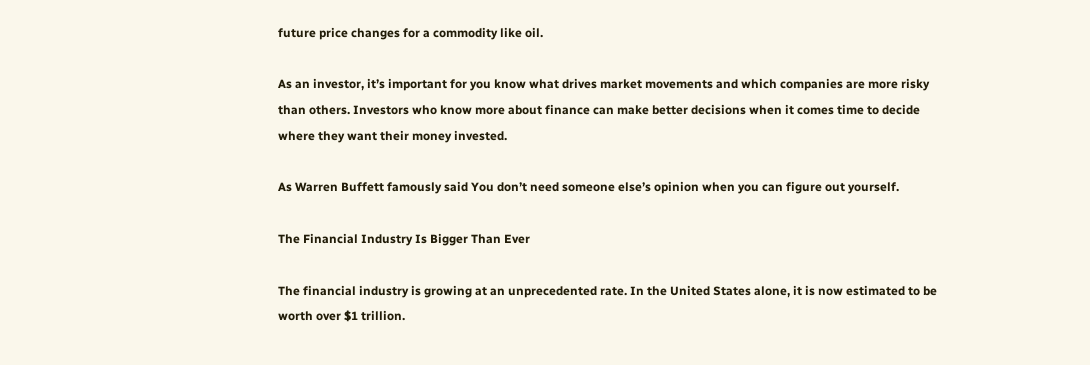future price changes for a commodity like oil.

As an investor, it’s important for you know what drives market movements and which companies are more risky than others. Investors who know more about finance can make better decisions when it comes time to decide where they want their money invested.

As Warren Buffett famously said You don’t need someone else’s opinion when you can figure out yourself.

The Financial Industry Is Bigger Than Ever

The financial industry is growing at an unprecedented rate. In the United States alone, it is now estimated to be worth over $1 trillion.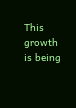This growth is being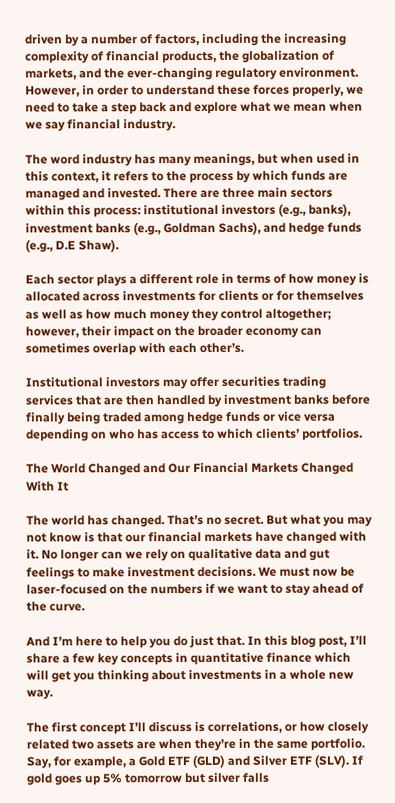driven by a number of factors, including the increasing complexity of financial products, the globalization of markets, and the ever-changing regulatory environment. However, in order to understand these forces properly, we need to take a step back and explore what we mean when we say financial industry.

The word industry has many meanings, but when used in this context, it refers to the process by which funds are managed and invested. There are three main sectors within this process: institutional investors (e.g., banks), investment banks (e.g., Goldman Sachs), and hedge funds (e.g., D.E Shaw).

Each sector plays a different role in terms of how money is allocated across investments for clients or for themselves as well as how much money they control altogether; however, their impact on the broader economy can sometimes overlap with each other’s.

Institutional investors may offer securities trading services that are then handled by investment banks before finally being traded among hedge funds or vice versa depending on who has access to which clients’ portfolios.

The World Changed and Our Financial Markets Changed With It

The world has changed. That’s no secret. But what you may not know is that our financial markets have changed with it. No longer can we rely on qualitative data and gut feelings to make investment decisions. We must now be laser-focused on the numbers if we want to stay ahead of the curve.

And I’m here to help you do just that. In this blog post, I’ll share a few key concepts in quantitative finance which will get you thinking about investments in a whole new way.

The first concept I’ll discuss is correlations, or how closely related two assets are when they’re in the same portfolio. Say, for example, a Gold ETF (GLD) and Silver ETF (SLV). If gold goes up 5% tomorrow but silver falls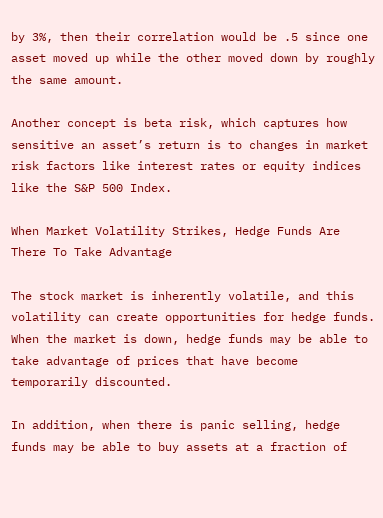by 3%, then their correlation would be .5 since one asset moved up while the other moved down by roughly the same amount.

Another concept is beta risk, which captures how sensitive an asset’s return is to changes in market risk factors like interest rates or equity indices like the S&P 500 Index.

When Market Volatility Strikes, Hedge Funds Are There To Take Advantage

The stock market is inherently volatile, and this volatility can create opportunities for hedge funds. When the market is down, hedge funds may be able to take advantage of prices that have become temporarily discounted.

In addition, when there is panic selling, hedge funds may be able to buy assets at a fraction of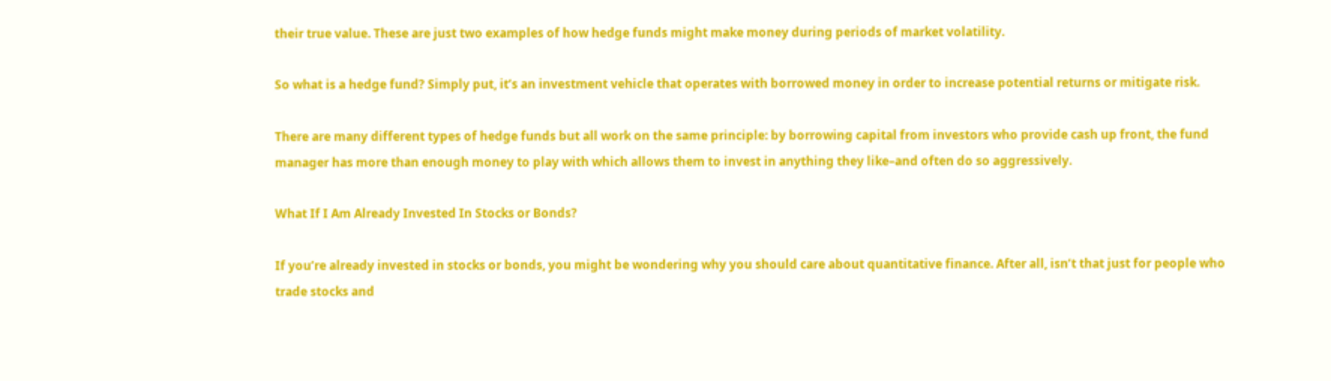their true value. These are just two examples of how hedge funds might make money during periods of market volatility.

So what is a hedge fund? Simply put, it’s an investment vehicle that operates with borrowed money in order to increase potential returns or mitigate risk.

There are many different types of hedge funds but all work on the same principle: by borrowing capital from investors who provide cash up front, the fund manager has more than enough money to play with which allows them to invest in anything they like–and often do so aggressively.

What If I Am Already Invested In Stocks or Bonds?

If you’re already invested in stocks or bonds, you might be wondering why you should care about quantitative finance. After all, isn’t that just for people who trade stocks and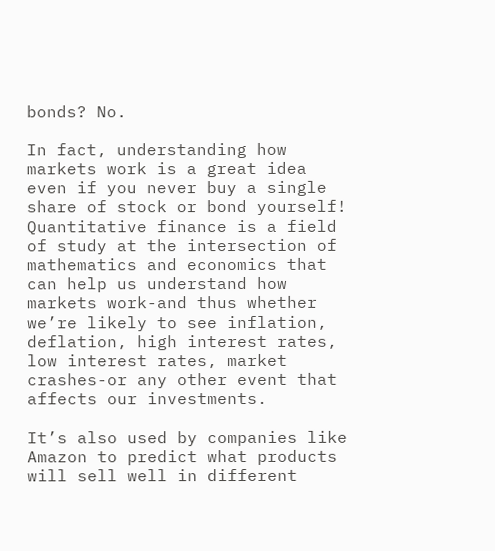bonds? No.

In fact, understanding how markets work is a great idea even if you never buy a single share of stock or bond yourself! Quantitative finance is a field of study at the intersection of mathematics and economics that can help us understand how markets work-and thus whether we’re likely to see inflation, deflation, high interest rates, low interest rates, market crashes-or any other event that affects our investments.

It’s also used by companies like Amazon to predict what products will sell well in different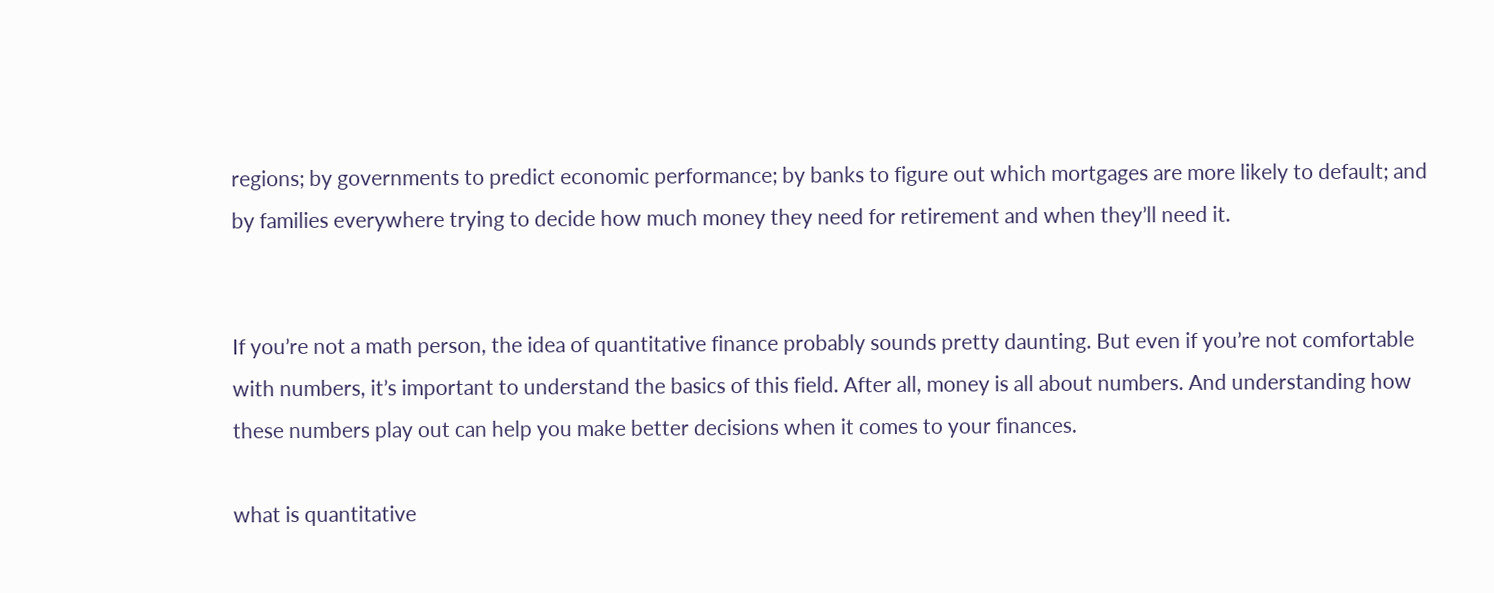regions; by governments to predict economic performance; by banks to figure out which mortgages are more likely to default; and by families everywhere trying to decide how much money they need for retirement and when they’ll need it.


If you’re not a math person, the idea of quantitative finance probably sounds pretty daunting. But even if you’re not comfortable with numbers, it’s important to understand the basics of this field. After all, money is all about numbers. And understanding how these numbers play out can help you make better decisions when it comes to your finances.

what is quantitative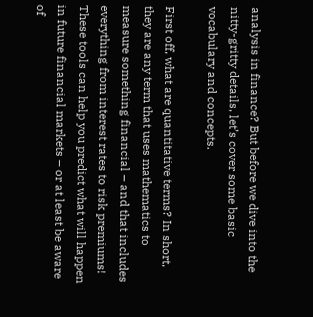analysis in finance? But before we dive into the nitty-gritty details, let’s cover some basic vocabulary and concepts.

First off, what are quantitative terms? In short, they are any term that uses mathematics to measure something financial – and that includes everything from interest rates to risk premiums! These tools can help you predict what will happen in future financial markets – or at least be aware of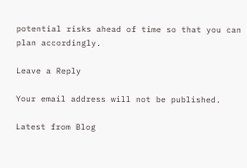potential risks ahead of time so that you can plan accordingly.

Leave a Reply

Your email address will not be published.

Latest from Blog